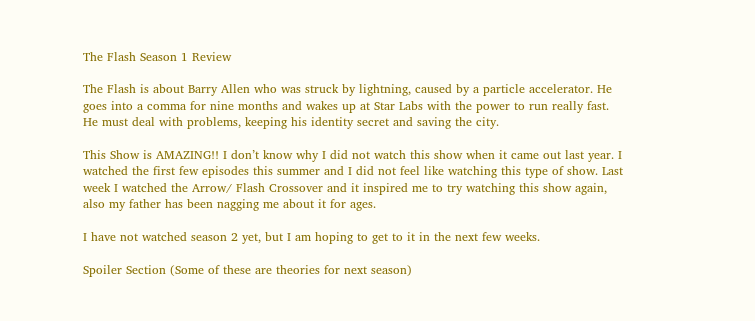The Flash Season 1 Review

The Flash is about Barry Allen who was struck by lightning, caused by a particle accelerator. He goes into a comma for nine months and wakes up at Star Labs with the power to run really fast. He must deal with problems, keeping his identity secret and saving the city.

This Show is AMAZING!! I don’t know why I did not watch this show when it came out last year. I watched the first few episodes this summer and I did not feel like watching this type of show. Last week I watched the Arrow/ Flash Crossover and it inspired me to try watching this show again, also my father has been nagging me about it for ages.

I have not watched season 2 yet, but I am hoping to get to it in the next few weeks.

Spoiler Section (Some of these are theories for next season)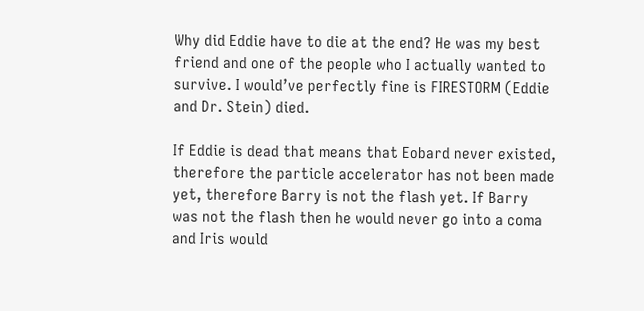Why did Eddie have to die at the end? He was my best friend and one of the people who I actually wanted to survive. I would’ve perfectly fine is FIRESTORM (Eddie and Dr. Stein) died.

If Eddie is dead that means that Eobard never existed, therefore the particle accelerator has not been made yet, therefore Barry is not the flash yet. If Barry was not the flash then he would never go into a coma and Iris would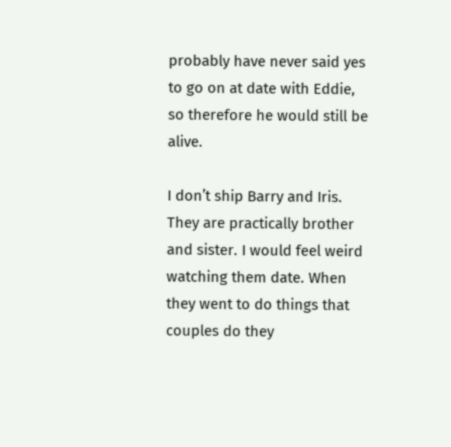probably have never said yes to go on at date with Eddie, so therefore he would still be alive.

I don’t ship Barry and Iris. They are practically brother and sister. I would feel weird watching them date. When they went to do things that couples do they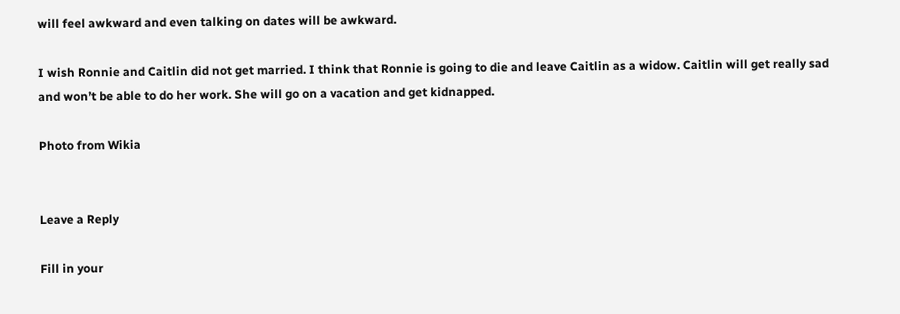will feel awkward and even talking on dates will be awkward.

I wish Ronnie and Caitlin did not get married. I think that Ronnie is going to die and leave Caitlin as a widow. Caitlin will get really sad and won’t be able to do her work. She will go on a vacation and get kidnapped.

Photo from Wikia


Leave a Reply

Fill in your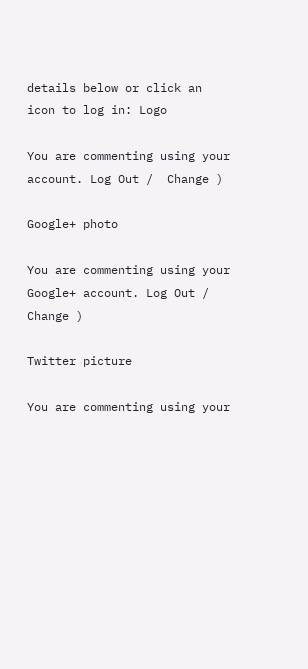details below or click an icon to log in: Logo

You are commenting using your account. Log Out /  Change )

Google+ photo

You are commenting using your Google+ account. Log Out /  Change )

Twitter picture

You are commenting using your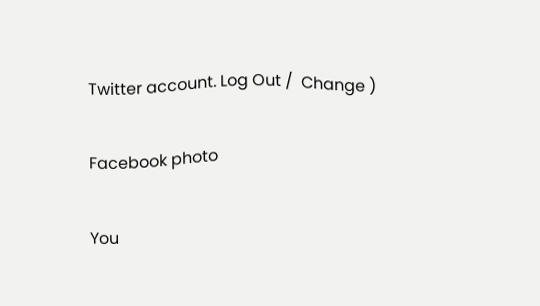Twitter account. Log Out /  Change )

Facebook photo

You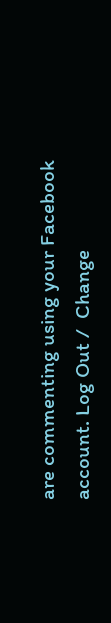are commenting using your Facebook account. Log Out /  Change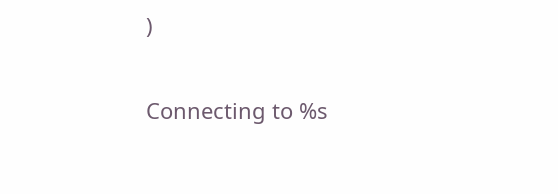)


Connecting to %s